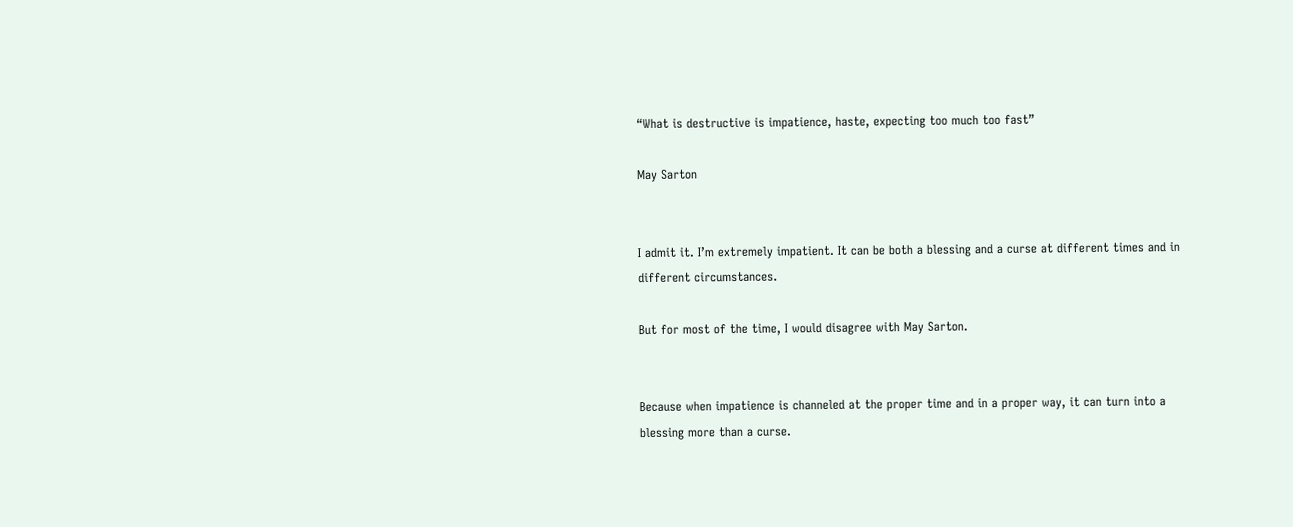“What is destructive is impatience, haste, expecting too much too fast”

May Sarton


I admit it. I’m extremely impatient. It can be both a blessing and a curse at different times and in different circumstances.

But for most of the time, I would disagree with May Sarton.


Because when impatience is channeled at the proper time and in a proper way, it can turn into a blessing more than a curse.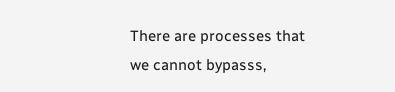There are processes that we cannot bypasss,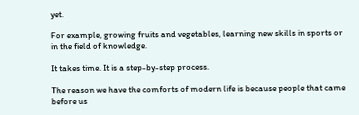yet.

For example, growing fruits and vegetables, learning new skills in sports or in the field of knowledge.

It takes time. It is a step-by-step process.

The reason we have the comforts of modern life is because people that came before us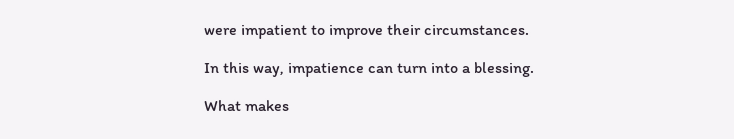were impatient to improve their circumstances.

In this way, impatience can turn into a blessing.

What makes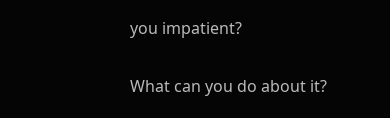you impatient?

What can you do about it?